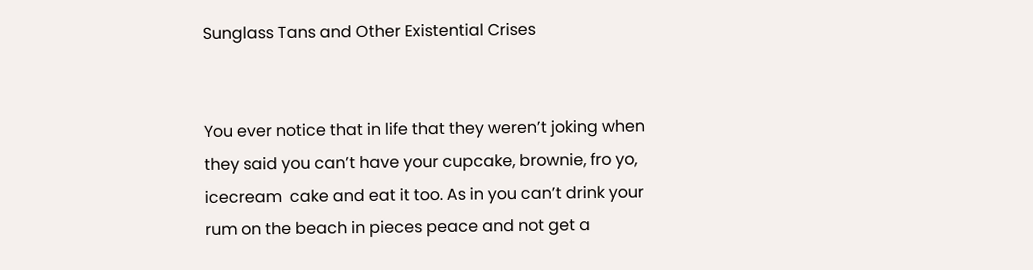Sunglass Tans and Other Existential Crises


You ever notice that in life that they weren’t joking when they said you can’t have your cupcake, brownie, fro yo, icecream  cake and eat it too. As in you can’t drink your rum on the beach in pieces peace and not get a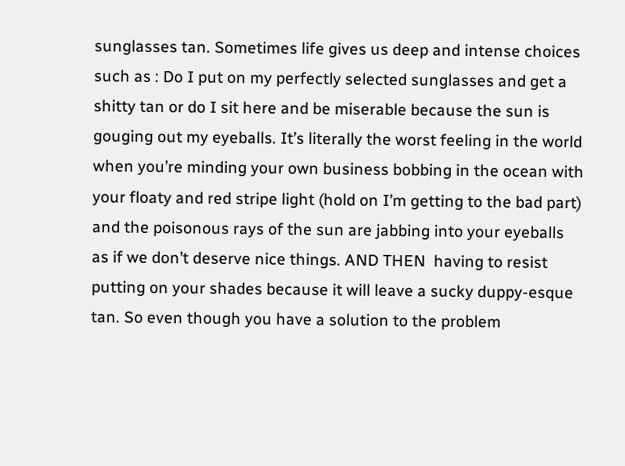sunglasses tan. Sometimes life gives us deep and intense choices such as : Do I put on my perfectly selected sunglasses and get a shitty tan or do I sit here and be miserable because the sun is gouging out my eyeballs. It’s literally the worst feeling in the world when you’re minding your own business bobbing in the ocean with your floaty and red stripe light (hold on I’m getting to the bad part) and the poisonous rays of the sun are jabbing into your eyeballs as if we don’t deserve nice things. AND THEN  having to resist putting on your shades because it will leave a sucky duppy-esque tan. So even though you have a solution to the problem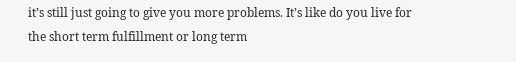it’s still just going to give you more problems. It’s like do you live for the short term fulfillment or long term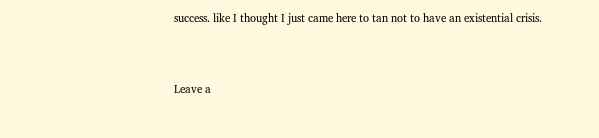success. like I thought I just came here to tan not to have an existential crisis.


Leave a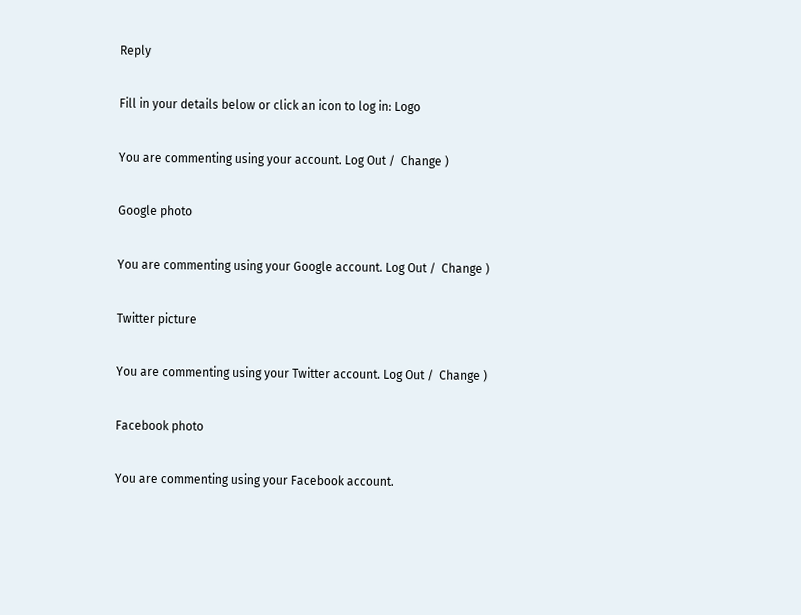Reply

Fill in your details below or click an icon to log in: Logo

You are commenting using your account. Log Out /  Change )

Google photo

You are commenting using your Google account. Log Out /  Change )

Twitter picture

You are commenting using your Twitter account. Log Out /  Change )

Facebook photo

You are commenting using your Facebook account.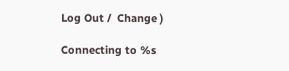Log Out /  Change )

Connecting to %s